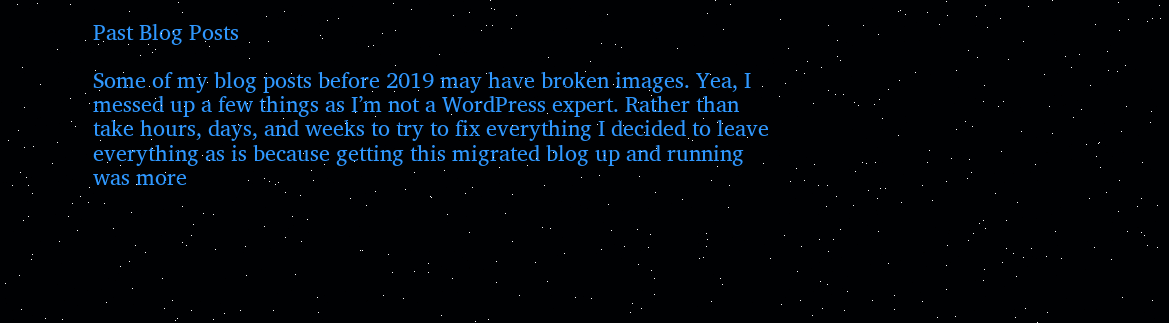Past Blog Posts

Some of my blog posts before 2019 may have broken images. Yea, I messed up a few things as I’m not a WordPress expert. Rather than take hours, days, and weeks to try to fix everything I decided to leave everything as is because getting this migrated blog up and running was more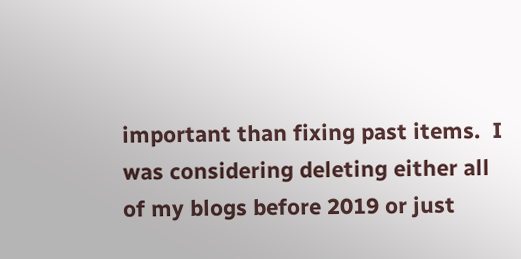important than fixing past items.  I was considering deleting either all of my blogs before 2019 or just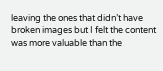leaving the ones that didn’t have broken images but I felt the content was more valuable than the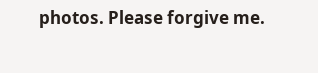photos. Please forgive me.